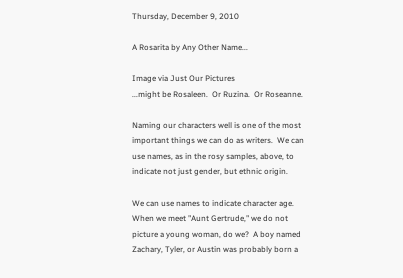Thursday, December 9, 2010

A Rosarita by Any Other Name...

Image via Just Our Pictures
...might be Rosaleen.  Or Ruzina.  Or Roseanne.

Naming our characters well is one of the most important things we can do as writers.  We can use names, as in the rosy samples, above, to indicate not just gender, but ethnic origin.

We can use names to indicate character age.  When we meet "Aunt Gertrude," we do not picture a young woman, do we?  A boy named Zachary, Tyler, or Austin was probably born a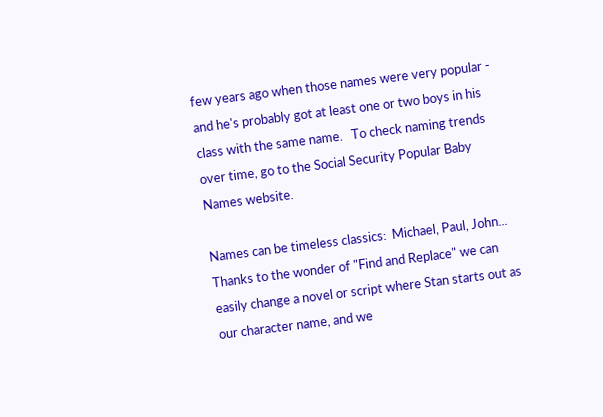few years ago when those names were very popular - and he's probably got at least one or two boys in his class with the same name.   To check naming trends over time, go to the Social Security Popular Baby Names website.

Names can be timeless classics:  Michael, Paul, John...   Thanks to the wonder of "Find and Replace" we can easily change a novel or script where Stan starts out as our character name, and we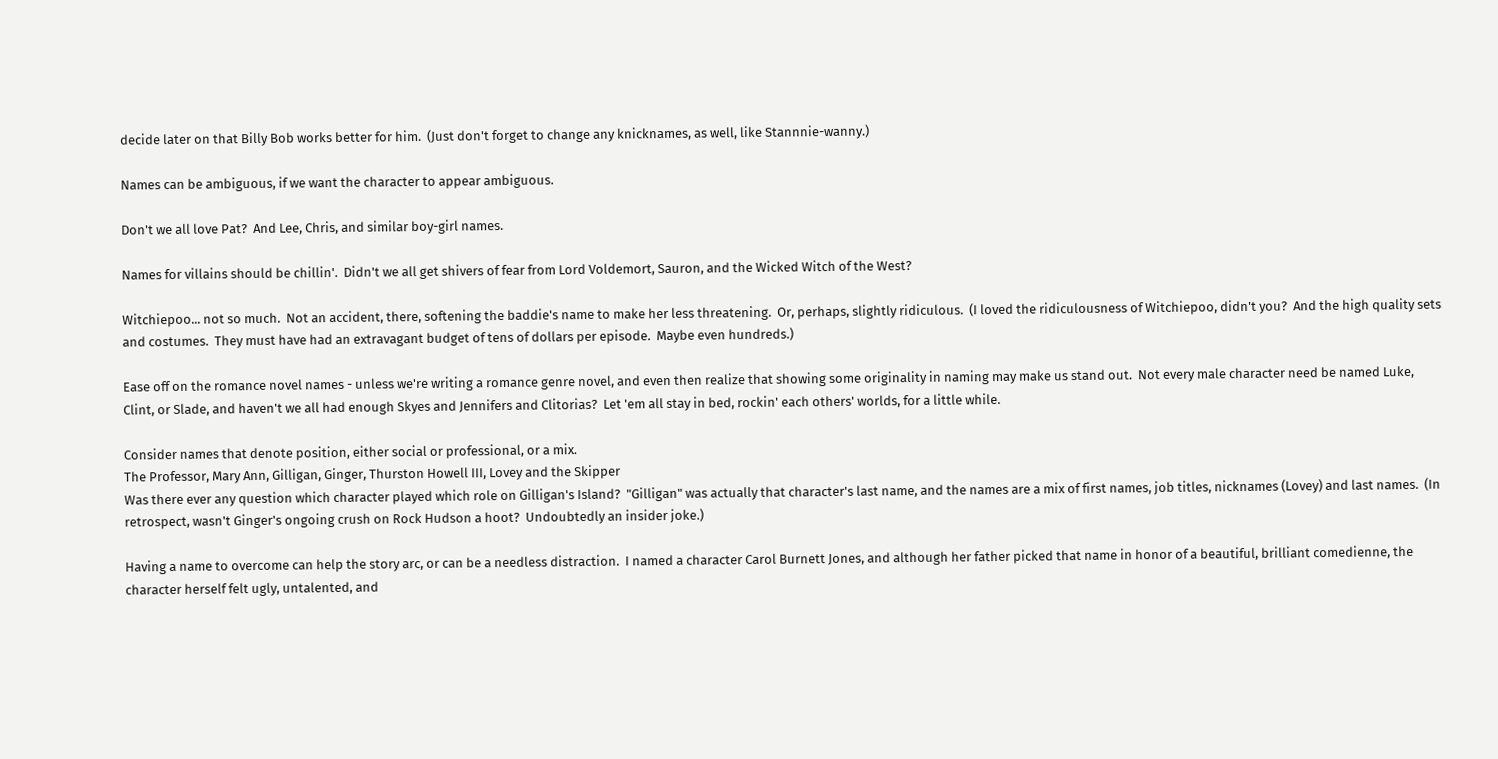decide later on that Billy Bob works better for him.  (Just don't forget to change any knicknames, as well, like Stannnie-wanny.)

Names can be ambiguous, if we want the character to appear ambiguous.

Don't we all love Pat?  And Lee, Chris, and similar boy-girl names.

Names for villains should be chillin'.  Didn't we all get shivers of fear from Lord Voldemort, Sauron, and the Wicked Witch of the West?

Witchiepoo... not so much.  Not an accident, there, softening the baddie's name to make her less threatening.  Or, perhaps, slightly ridiculous.  (I loved the ridiculousness of Witchiepoo, didn't you?  And the high quality sets and costumes.  They must have had an extravagant budget of tens of dollars per episode.  Maybe even hundreds.)

Ease off on the romance novel names - unless we're writing a romance genre novel, and even then realize that showing some originality in naming may make us stand out.  Not every male character need be named Luke, Clint, or Slade, and haven't we all had enough Skyes and Jennifers and Clitorias?  Let 'em all stay in bed, rockin' each others' worlds, for a little while.

Consider names that denote position, either social or professional, or a mix.
The Professor, Mary Ann, Gilligan, Ginger, Thurston Howell III, Lovey and the Skipper
Was there ever any question which character played which role on Gilligan's Island?  "Gilligan" was actually that character's last name, and the names are a mix of first names, job titles, nicknames (Lovey) and last names.  (In retrospect, wasn't Ginger's ongoing crush on Rock Hudson a hoot?  Undoubtedly an insider joke.)

Having a name to overcome can help the story arc, or can be a needless distraction.  I named a character Carol Burnett Jones, and although her father picked that name in honor of a beautiful, brilliant comedienne, the character herself felt ugly, untalented, and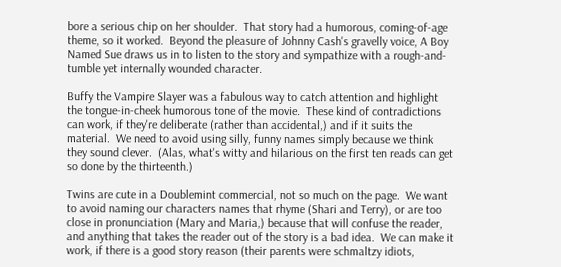bore a serious chip on her shoulder.  That story had a humorous, coming-of-age theme, so it worked.  Beyond the pleasure of Johnny Cash's gravelly voice, A Boy Named Sue draws us in to listen to the story and sympathize with a rough-and-tumble yet internally wounded character.

Buffy the Vampire Slayer was a fabulous way to catch attention and highlight the tongue-in-cheek humorous tone of the movie.  These kind of contradictions can work, if they're deliberate (rather than accidental,) and if it suits the material.  We need to avoid using silly, funny names simply because we think they sound clever.  (Alas, what's witty and hilarious on the first ten reads can get so done by the thirteenth.)

Twins are cute in a Doublemint commercial, not so much on the page.  We want to avoid naming our characters names that rhyme (Shari and Terry), or are too close in pronunciation (Mary and Maria,) because that will confuse the reader, and anything that takes the reader out of the story is a bad idea.  We can make it work, if there is a good story reason (their parents were schmaltzy idiots,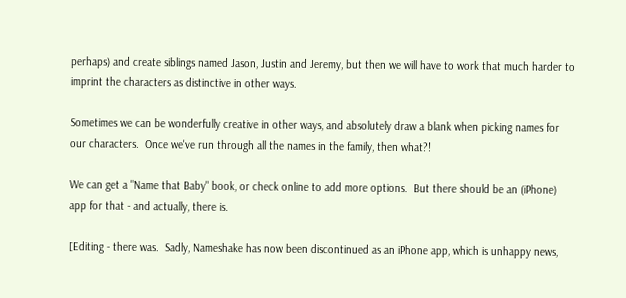perhaps) and create siblings named Jason, Justin and Jeremy, but then we will have to work that much harder to imprint the characters as distinctive in other ways.

Sometimes we can be wonderfully creative in other ways, and absolutely draw a blank when picking names for our characters.  Once we've run through all the names in the family, then what?!

We can get a "Name that Baby" book, or check online to add more options.  But there should be an (iPhone) app for that - and actually, there is.

[Editing - there was.  Sadly, Nameshake has now been discontinued as an iPhone app, which is unhappy news,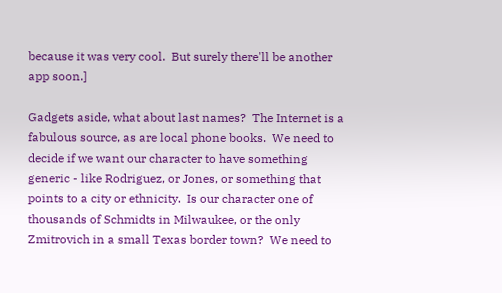because it was very cool.  But surely there'll be another app soon.]

Gadgets aside, what about last names?  The Internet is a fabulous source, as are local phone books.  We need to decide if we want our character to have something generic - like Rodriguez, or Jones, or something that points to a city or ethnicity.  Is our character one of thousands of Schmidts in Milwaukee, or the only Zmitrovich in a small Texas border town?  We need to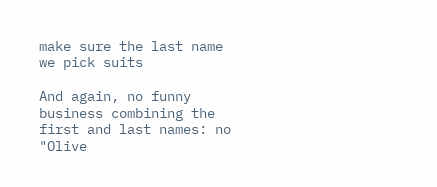make sure the last name we pick suits

And again, no funny business combining the first and last names: no "Olive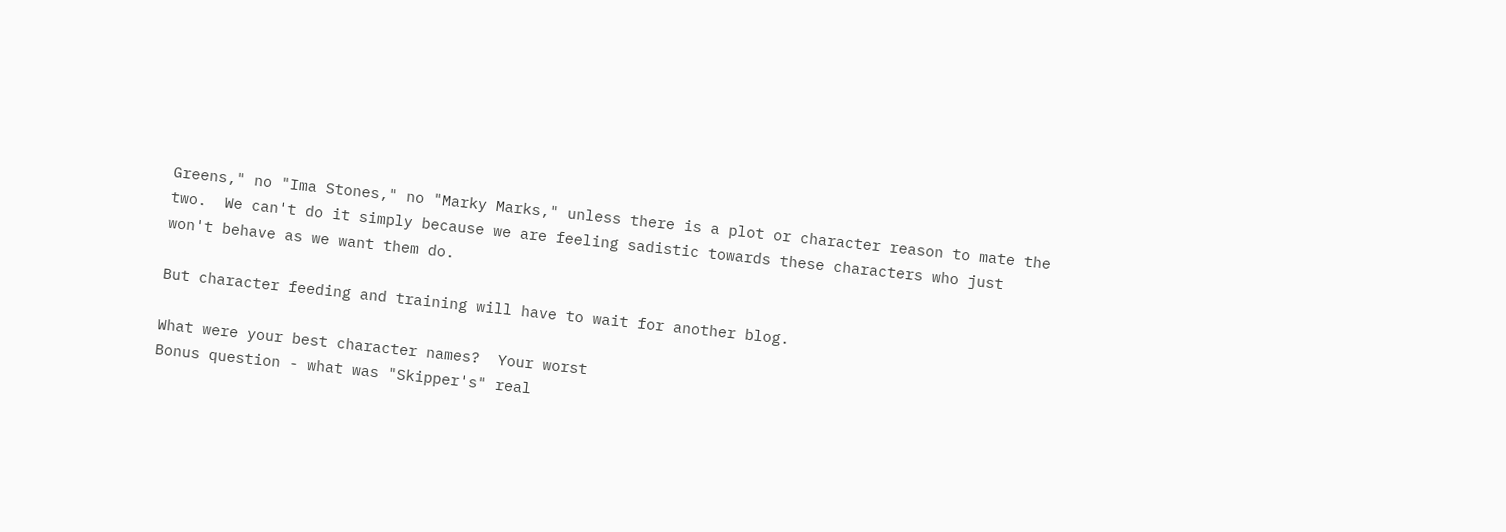Greens," no "Ima Stones," no "Marky Marks," unless there is a plot or character reason to mate the two.  We can't do it simply because we are feeling sadistic towards these characters who just won't behave as we want them do.

But character feeding and training will have to wait for another blog.

What were your best character names?  Your worst
Bonus question - what was "Skipper's" real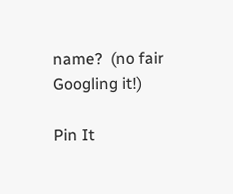name?  (no fair Googling it!)

Pin It